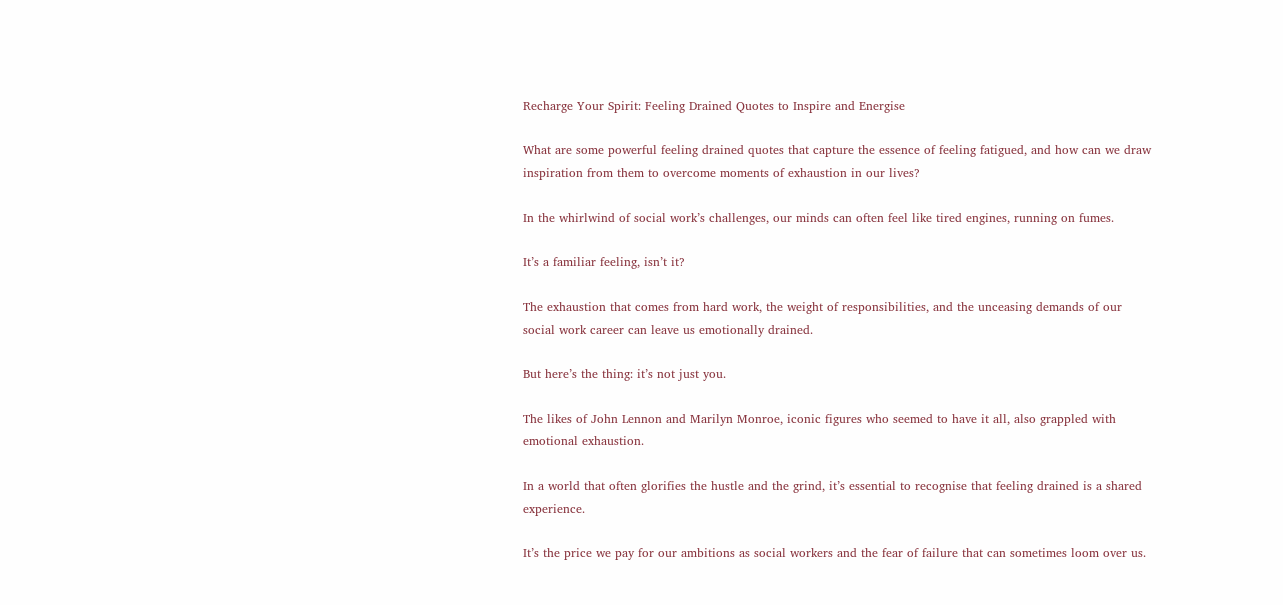Recharge Your Spirit: Feeling Drained Quotes to Inspire and Energise

What are some powerful feeling drained quotes that capture the essence of feeling fatigued, and how can we draw inspiration from them to overcome moments of exhaustion in our lives?

In the whirlwind of social work’s challenges, our minds can often feel like tired engines, running on fumes.

It’s a familiar feeling, isn’t it?

The exhaustion that comes from hard work, the weight of responsibilities, and the unceasing demands of our social work career can leave us emotionally drained.

But here’s the thing: it’s not just you.

The likes of John Lennon and Marilyn Monroe, iconic figures who seemed to have it all, also grappled with emotional exhaustion.

In a world that often glorifies the hustle and the grind, it’s essential to recognise that feeling drained is a shared experience.

It’s the price we pay for our ambitions as social workers and the fear of failure that can sometimes loom over us.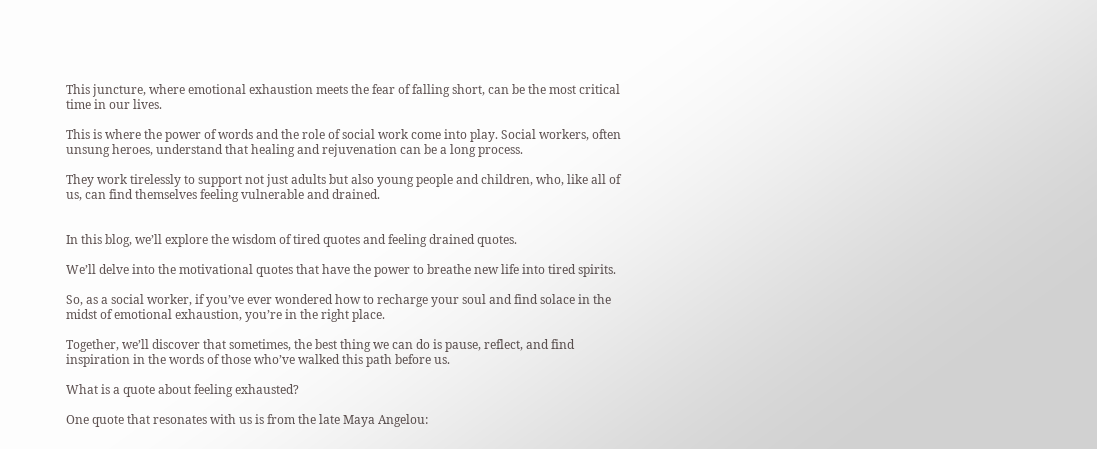This juncture, where emotional exhaustion meets the fear of falling short, can be the most critical time in our lives.

This is where the power of words and the role of social work come into play. Social workers, often unsung heroes, understand that healing and rejuvenation can be a long process.

They work tirelessly to support not just adults but also young people and children, who, like all of us, can find themselves feeling vulnerable and drained.


In this blog, we’ll explore the wisdom of tired quotes and feeling drained quotes.

We’ll delve into the motivational quotes that have the power to breathe new life into tired spirits.

So, as a social worker, if you’ve ever wondered how to recharge your soul and find solace in the midst of emotional exhaustion, you’re in the right place.

Together, we’ll discover that sometimes, the best thing we can do is pause, reflect, and find inspiration in the words of those who’ve walked this path before us.

What is a quote about feeling exhausted?

One quote that resonates with us is from the late Maya Angelou: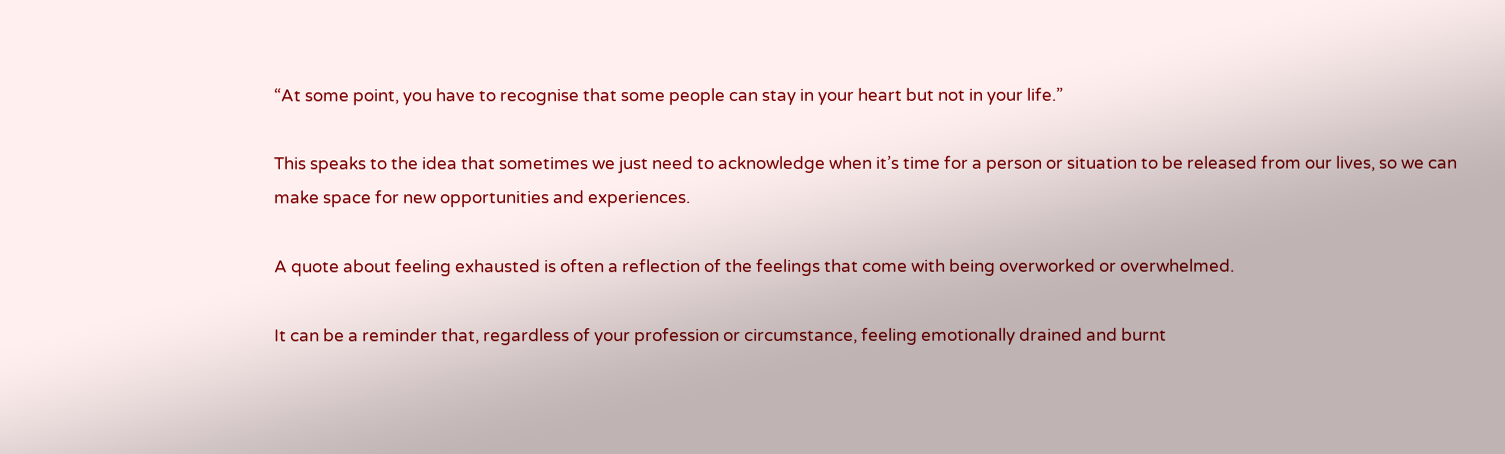“At some point, you have to recognise that some people can stay in your heart but not in your life.”

This speaks to the idea that sometimes we just need to acknowledge when it’s time for a person or situation to be released from our lives, so we can make space for new opportunities and experiences.

A quote about feeling exhausted is often a reflection of the feelings that come with being overworked or overwhelmed.

It can be a reminder that, regardless of your profession or circumstance, feeling emotionally drained and burnt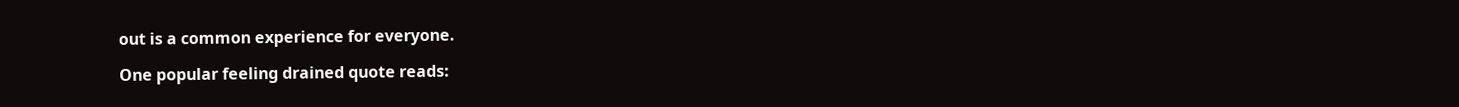out is a common experience for everyone.

One popular feeling drained quote reads: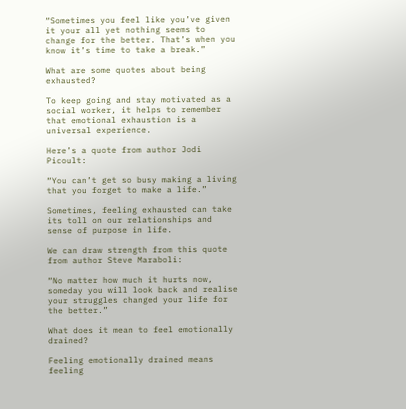“Sometimes you feel like you’ve given it your all yet nothing seems to change for the better. That’s when you know it’s time to take a break.”

What are some quotes about being exhausted?

To keep going and stay motivated as a social worker, it helps to remember that emotional exhaustion is a universal experience.

Here’s a quote from author Jodi Picoult:

“You can’t get so busy making a living that you forget to make a life.”

Sometimes, feeling exhausted can take its toll on our relationships and sense of purpose in life.

We can draw strength from this quote from author Steve Maraboli:

“No matter how much it hurts now, someday you will look back and realise your struggles changed your life for the better.”

What does it mean to feel emotionally drained?

Feeling emotionally drained means feeling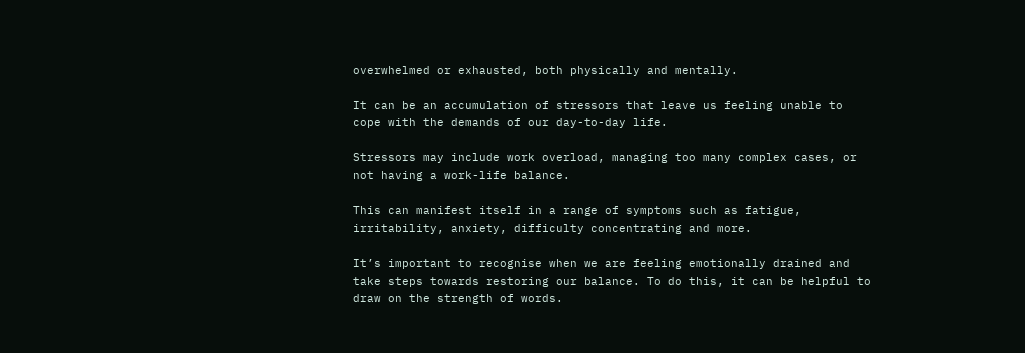overwhelmed or exhausted, both physically and mentally.

It can be an accumulation of stressors that leave us feeling unable to cope with the demands of our day-to-day life.

Stressors may include work overload, managing too many complex cases, or not having a work-life balance.

This can manifest itself in a range of symptoms such as fatigue, irritability, anxiety, difficulty concentrating and more.

It’s important to recognise when we are feeling emotionally drained and take steps towards restoring our balance. To do this, it can be helpful to draw on the strength of words.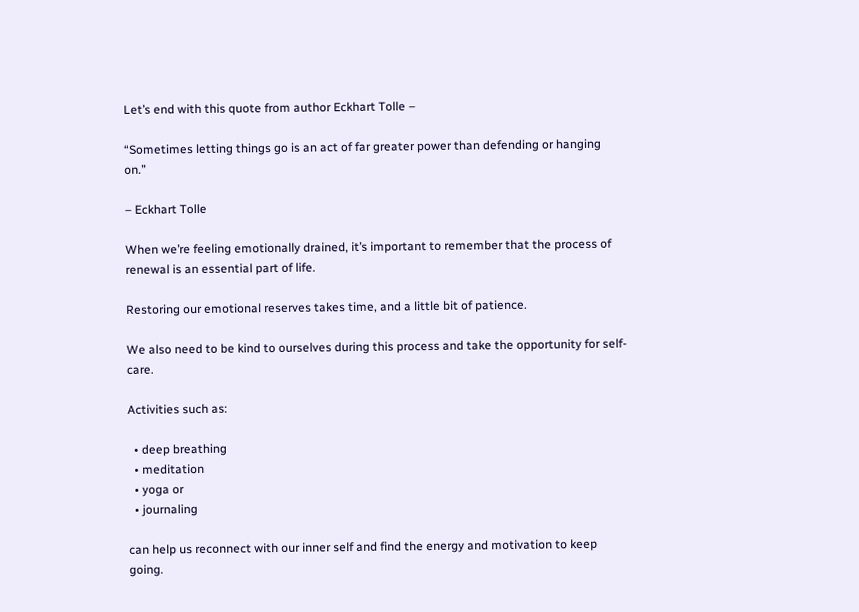Let’s end with this quote from author Eckhart Tolle –

“Sometimes letting things go is an act of far greater power than defending or hanging on.”

– Eckhart Tolle

When we’re feeling emotionally drained, it’s important to remember that the process of renewal is an essential part of life.

Restoring our emotional reserves takes time, and a little bit of patience.

We also need to be kind to ourselves during this process and take the opportunity for self-care.

Activities such as:

  • deep breathing
  • meditation
  • yoga or
  • journaling

can help us reconnect with our inner self and find the energy and motivation to keep going.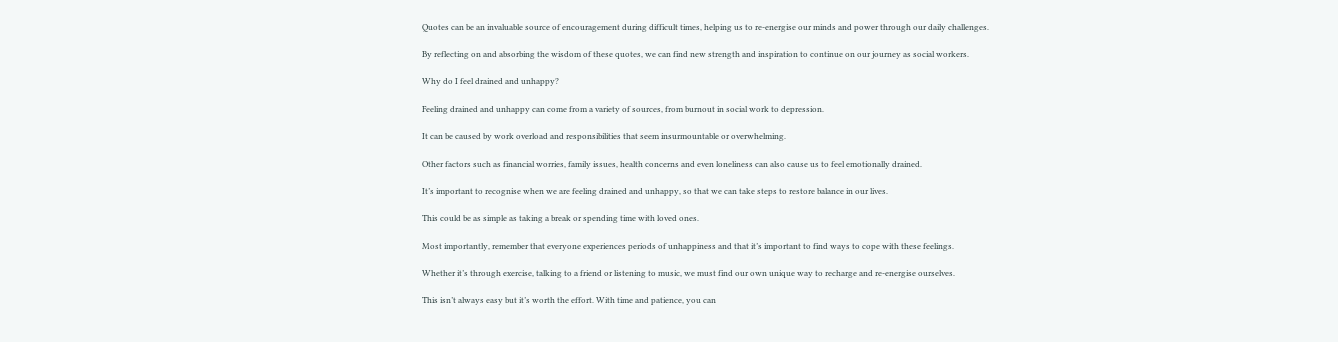Quotes can be an invaluable source of encouragement during difficult times, helping us to re-energise our minds and power through our daily challenges.

By reflecting on and absorbing the wisdom of these quotes, we can find new strength and inspiration to continue on our journey as social workers.

Why do I feel drained and unhappy?

Feeling drained and unhappy can come from a variety of sources, from burnout in social work to depression.

It can be caused by work overload and responsibilities that seem insurmountable or overwhelming.

Other factors such as financial worries, family issues, health concerns and even loneliness can also cause us to feel emotionally drained.

It’s important to recognise when we are feeling drained and unhappy, so that we can take steps to restore balance in our lives.

This could be as simple as taking a break or spending time with loved ones.

Most importantly, remember that everyone experiences periods of unhappiness and that it’s important to find ways to cope with these feelings.

Whether it’s through exercise, talking to a friend or listening to music, we must find our own unique way to recharge and re-energise ourselves.

This isn’t always easy but it’s worth the effort. With time and patience, you can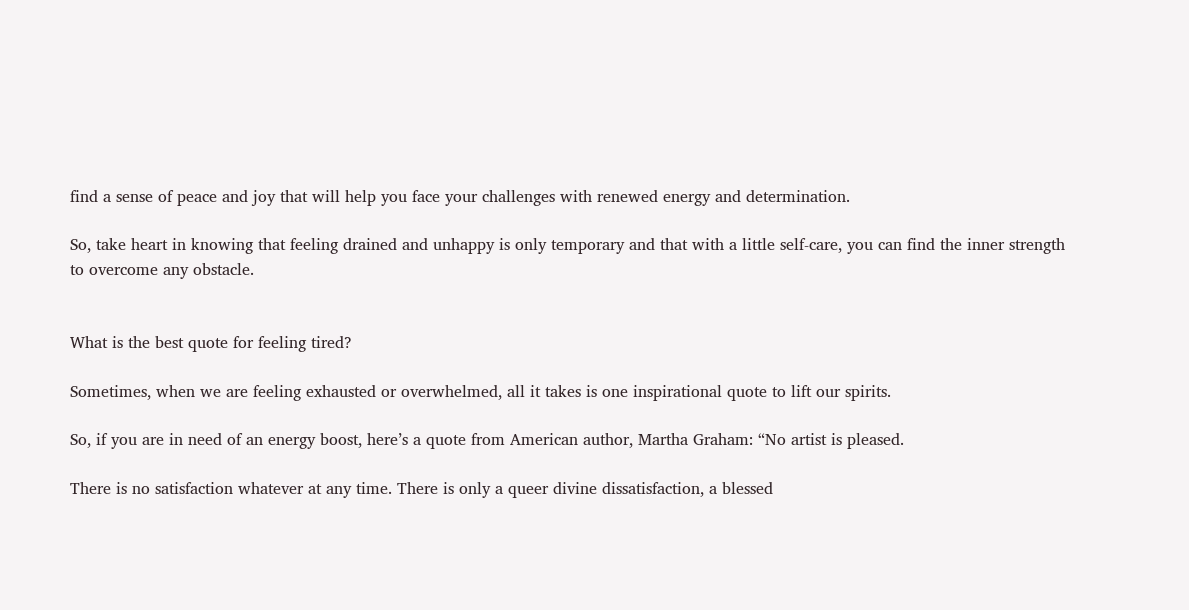find a sense of peace and joy that will help you face your challenges with renewed energy and determination.

So, take heart in knowing that feeling drained and unhappy is only temporary and that with a little self-care, you can find the inner strength to overcome any obstacle.


What is the best quote for feeling tired?

Sometimes, when we are feeling exhausted or overwhelmed, all it takes is one inspirational quote to lift our spirits.

So, if you are in need of an energy boost, here’s a quote from American author, Martha Graham: “No artist is pleased.

There is no satisfaction whatever at any time. There is only a queer divine dissatisfaction, a blessed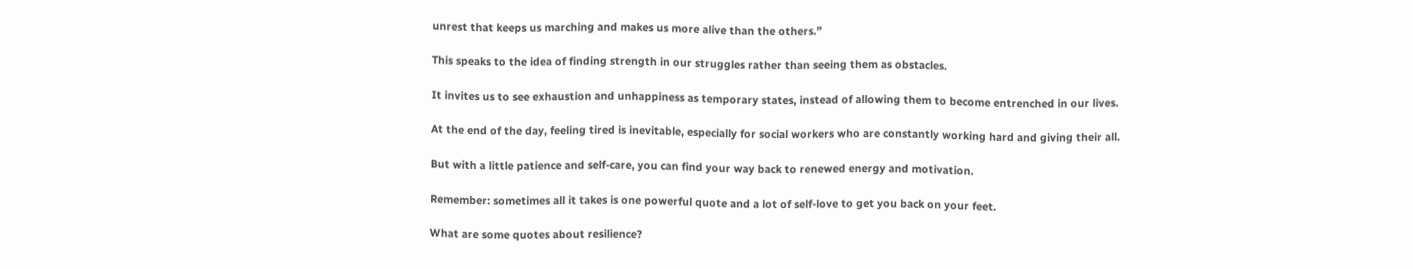unrest that keeps us marching and makes us more alive than the others.”

This speaks to the idea of finding strength in our struggles rather than seeing them as obstacles.

It invites us to see exhaustion and unhappiness as temporary states, instead of allowing them to become entrenched in our lives.

At the end of the day, feeling tired is inevitable, especially for social workers who are constantly working hard and giving their all.

But with a little patience and self-care, you can find your way back to renewed energy and motivation.

Remember: sometimes all it takes is one powerful quote and a lot of self-love to get you back on your feet.

What are some quotes about resilience?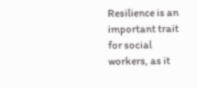Resilience is an important trait for social workers, as it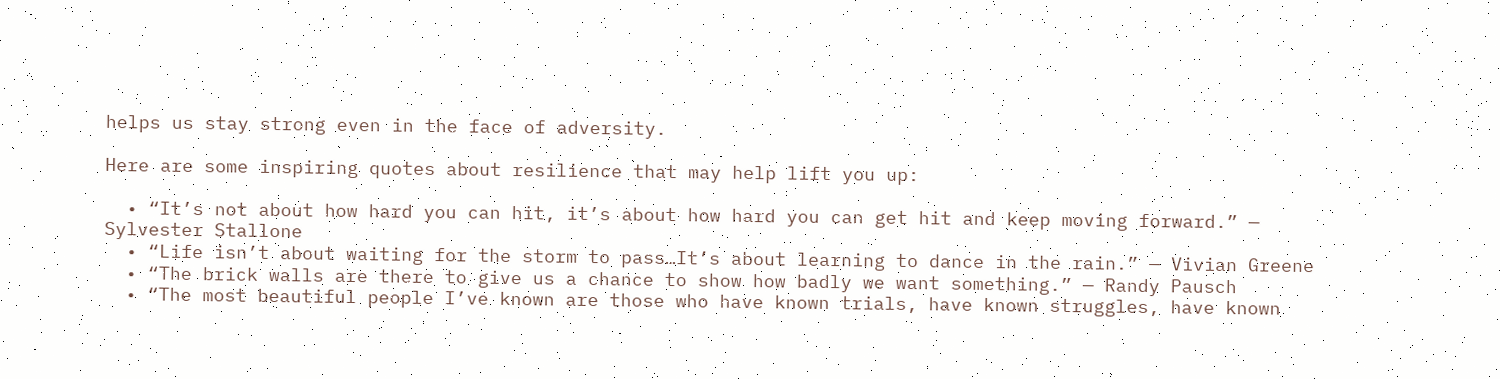helps us stay strong even in the face of adversity.

Here are some inspiring quotes about resilience that may help lift you up:

  • “It’s not about how hard you can hit, it’s about how hard you can get hit and keep moving forward.” — Sylvester Stallone
  • “Life isn’t about waiting for the storm to pass…It’s about learning to dance in the rain.” — Vivian Greene
  • “The brick walls are there to give us a chance to show how badly we want something.” — Randy Pausch
  • “The most beautiful people I’ve known are those who have known trials, have known struggles, have known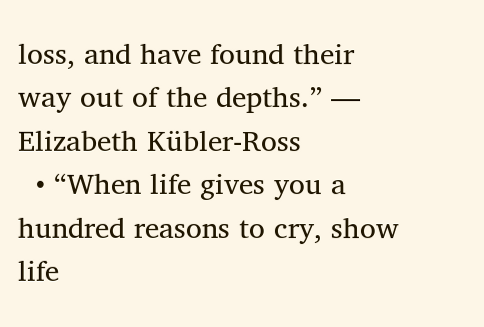loss, and have found their way out of the depths.” — Elizabeth Kübler-Ross
  • “When life gives you a hundred reasons to cry, show life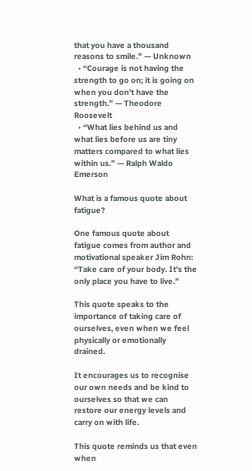that you have a thousand reasons to smile.” — Unknown
  • “Courage is not having the strength to go on; it is going on when you don’t have the strength.” — Theodore Roosevelt
  • “What lies behind us and what lies before us are tiny matters compared to what lies within us.” — Ralph Waldo Emerson

What is a famous quote about fatigue?

One famous quote about fatigue comes from author and motivational speaker Jim Rohn: “Take care of your body. It’s the only place you have to live.”

This quote speaks to the importance of taking care of ourselves, even when we feel physically or emotionally drained.

It encourages us to recognise our own needs and be kind to ourselves so that we can restore our energy levels and carry on with life.

This quote reminds us that even when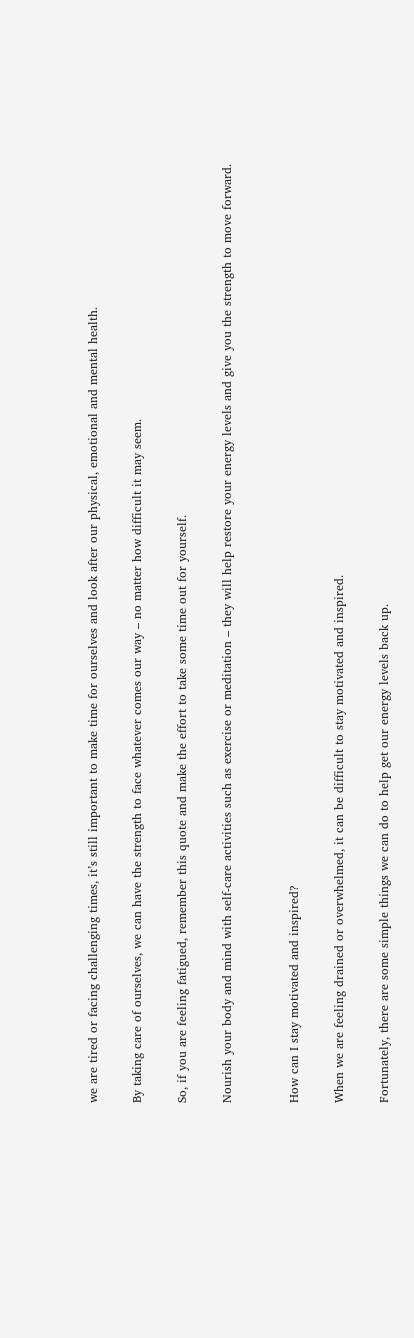we are tired or facing challenging times, it’s still important to make time for ourselves and look after our physical, emotional and mental health.

By taking care of ourselves, we can have the strength to face whatever comes our way – no matter how difficult it may seem.

So, if you are feeling fatigued, remember this quote and make the effort to take some time out for yourself.

Nourish your body and mind with self-care activities such as exercise or meditation – they will help restore your energy levels and give you the strength to move forward.


How can I stay motivated and inspired?

When we are feeling drained or overwhelmed, it can be difficult to stay motivated and inspired.

Fortunately, there are some simple things we can do to help get our energy levels back up.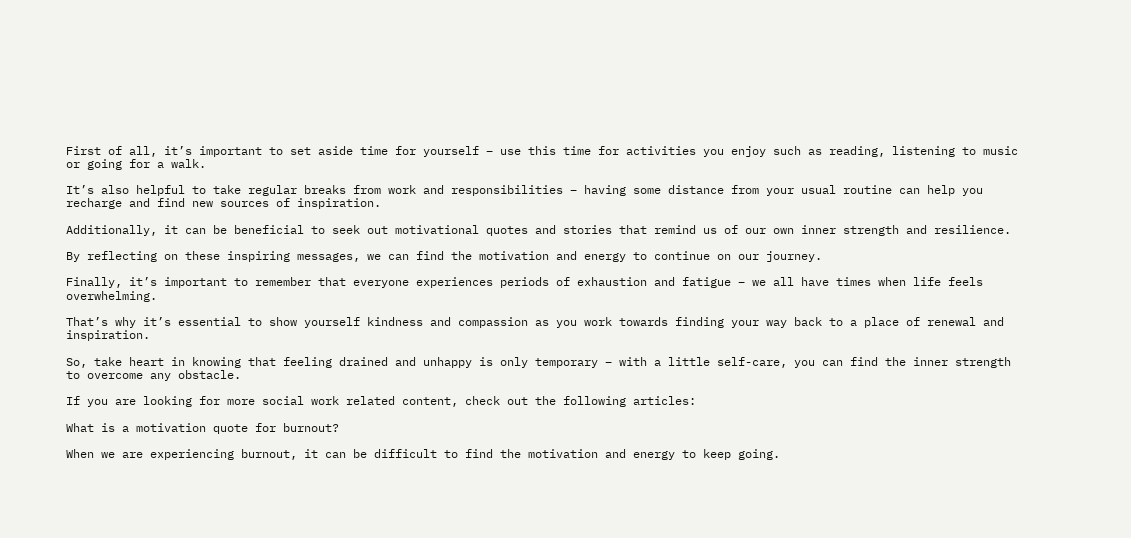First of all, it’s important to set aside time for yourself – use this time for activities you enjoy such as reading, listening to music or going for a walk.

It’s also helpful to take regular breaks from work and responsibilities – having some distance from your usual routine can help you recharge and find new sources of inspiration.

Additionally, it can be beneficial to seek out motivational quotes and stories that remind us of our own inner strength and resilience.

By reflecting on these inspiring messages, we can find the motivation and energy to continue on our journey.

Finally, it’s important to remember that everyone experiences periods of exhaustion and fatigue – we all have times when life feels overwhelming.

That’s why it’s essential to show yourself kindness and compassion as you work towards finding your way back to a place of renewal and inspiration.

So, take heart in knowing that feeling drained and unhappy is only temporary – with a little self-care, you can find the inner strength to overcome any obstacle.

If you are looking for more social work related content, check out the following articles:

What is a motivation quote for burnout?

When we are experiencing burnout, it can be difficult to find the motivation and energy to keep going.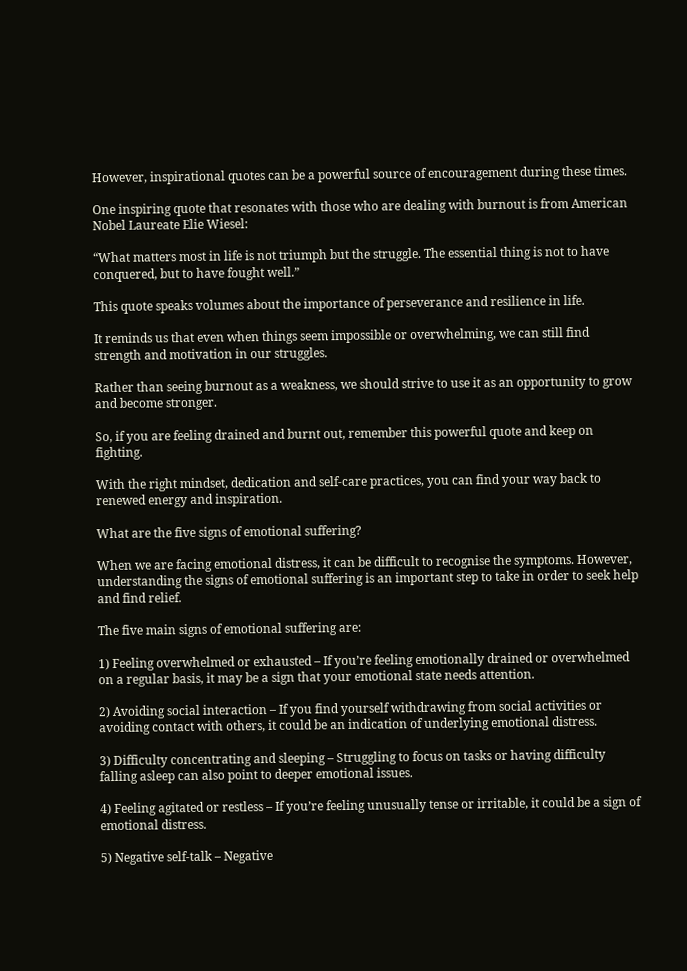However, inspirational quotes can be a powerful source of encouragement during these times.

One inspiring quote that resonates with those who are dealing with burnout is from American Nobel Laureate Elie Wiesel:

“What matters most in life is not triumph but the struggle. The essential thing is not to have conquered, but to have fought well.”

This quote speaks volumes about the importance of perseverance and resilience in life.

It reminds us that even when things seem impossible or overwhelming, we can still find strength and motivation in our struggles.

Rather than seeing burnout as a weakness, we should strive to use it as an opportunity to grow and become stronger.

So, if you are feeling drained and burnt out, remember this powerful quote and keep on fighting.

With the right mindset, dedication and self-care practices, you can find your way back to renewed energy and inspiration.

What are the five signs of emotional suffering?

When we are facing emotional distress, it can be difficult to recognise the symptoms. However, understanding the signs of emotional suffering is an important step to take in order to seek help and find relief.

The five main signs of emotional suffering are:

1) Feeling overwhelmed or exhausted – If you’re feeling emotionally drained or overwhelmed on a regular basis, it may be a sign that your emotional state needs attention.

2) Avoiding social interaction – If you find yourself withdrawing from social activities or avoiding contact with others, it could be an indication of underlying emotional distress.

3) Difficulty concentrating and sleeping – Struggling to focus on tasks or having difficulty falling asleep can also point to deeper emotional issues.

4) Feeling agitated or restless – If you’re feeling unusually tense or irritable, it could be a sign of emotional distress.

5) Negative self-talk – Negative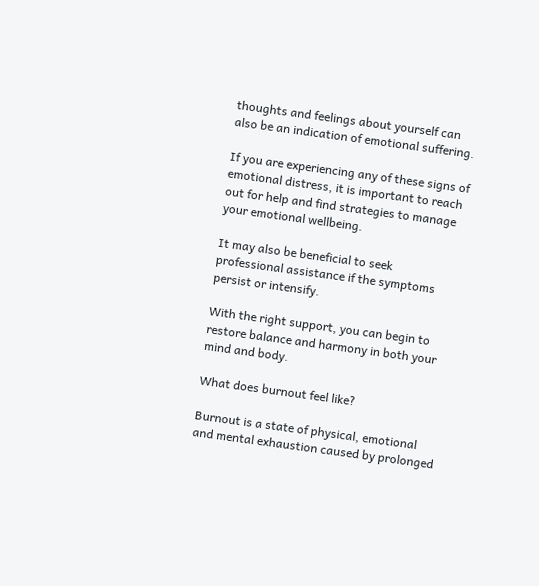thoughts and feelings about yourself can also be an indication of emotional suffering.

If you are experiencing any of these signs of emotional distress, it is important to reach out for help and find strategies to manage your emotional wellbeing.

It may also be beneficial to seek professional assistance if the symptoms persist or intensify.

With the right support, you can begin to restore balance and harmony in both your mind and body.

What does burnout feel like?

Burnout is a state of physical, emotional and mental exhaustion caused by prolonged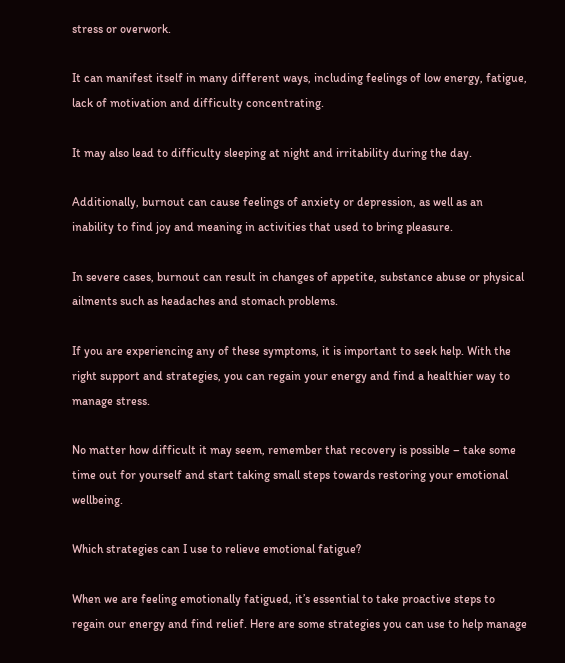stress or overwork.

It can manifest itself in many different ways, including feelings of low energy, fatigue, lack of motivation and difficulty concentrating.

It may also lead to difficulty sleeping at night and irritability during the day.

Additionally, burnout can cause feelings of anxiety or depression, as well as an inability to find joy and meaning in activities that used to bring pleasure.

In severe cases, burnout can result in changes of appetite, substance abuse or physical ailments such as headaches and stomach problems.

If you are experiencing any of these symptoms, it is important to seek help. With the right support and strategies, you can regain your energy and find a healthier way to manage stress.

No matter how difficult it may seem, remember that recovery is possible – take some time out for yourself and start taking small steps towards restoring your emotional wellbeing.

Which strategies can I use to relieve emotional fatigue?

When we are feeling emotionally fatigued, it’s essential to take proactive steps to regain our energy and find relief. Here are some strategies you can use to help manage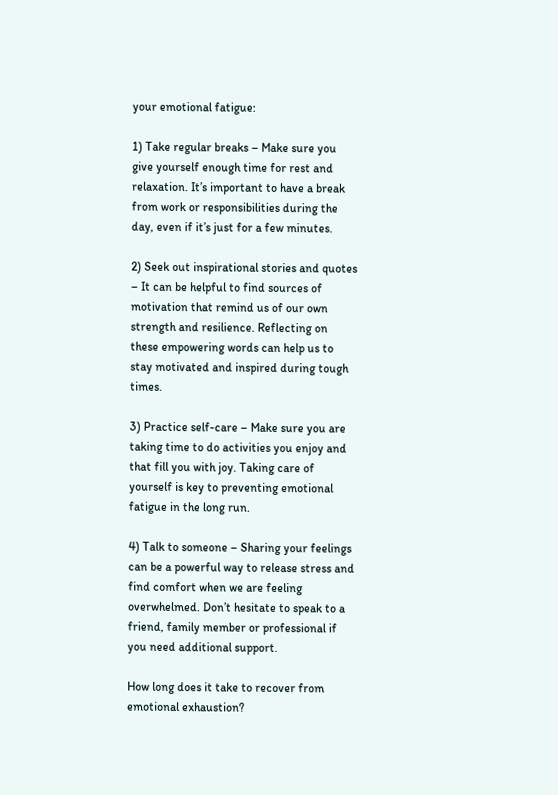your emotional fatigue:

1) Take regular breaks – Make sure you give yourself enough time for rest and relaxation. It’s important to have a break from work or responsibilities during the day, even if it’s just for a few minutes.

2) Seek out inspirational stories and quotes – It can be helpful to find sources of motivation that remind us of our own strength and resilience. Reflecting on these empowering words can help us to stay motivated and inspired during tough times.

3) Practice self-care – Make sure you are taking time to do activities you enjoy and that fill you with joy. Taking care of yourself is key to preventing emotional fatigue in the long run.

4) Talk to someone – Sharing your feelings can be a powerful way to release stress and find comfort when we are feeling overwhelmed. Don’t hesitate to speak to a friend, family member or professional if you need additional support.

How long does it take to recover from emotional exhaustion?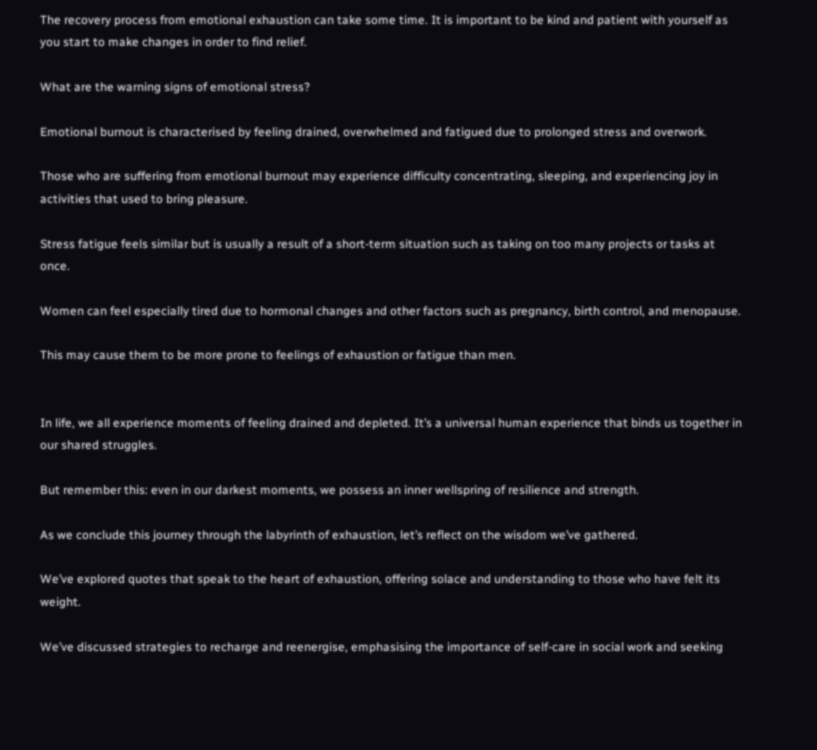The recovery process from emotional exhaustion can take some time. It is important to be kind and patient with yourself as you start to make changes in order to find relief.

What are the warning signs of emotional stress?

Emotional burnout is characterised by feeling drained, overwhelmed and fatigued due to prolonged stress and overwork.

Those who are suffering from emotional burnout may experience difficulty concentrating, sleeping, and experiencing joy in activities that used to bring pleasure.

Stress fatigue feels similar but is usually a result of a short-term situation such as taking on too many projects or tasks at once.

Women can feel especially tired due to hormonal changes and other factors such as pregnancy, birth control, and menopause.

This may cause them to be more prone to feelings of exhaustion or fatigue than men.


In life, we all experience moments of feeling drained and depleted. It’s a universal human experience that binds us together in our shared struggles.

But remember this: even in our darkest moments, we possess an inner wellspring of resilience and strength.

As we conclude this journey through the labyrinth of exhaustion, let’s reflect on the wisdom we’ve gathered.

We’ve explored quotes that speak to the heart of exhaustion, offering solace and understanding to those who have felt its weight.

We’ve discussed strategies to recharge and reenergise, emphasising the importance of self-care in social work and seeking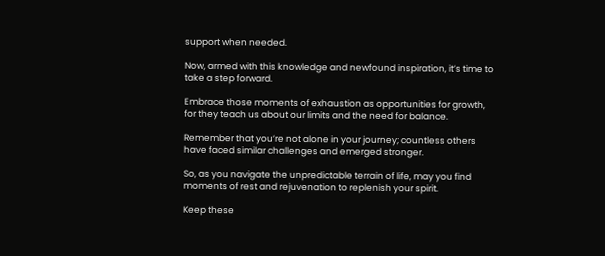support when needed.

Now, armed with this knowledge and newfound inspiration, it’s time to take a step forward.

Embrace those moments of exhaustion as opportunities for growth, for they teach us about our limits and the need for balance.

Remember that you’re not alone in your journey; countless others have faced similar challenges and emerged stronger.

So, as you navigate the unpredictable terrain of life, may you find moments of rest and rejuvenation to replenish your spirit.

Keep these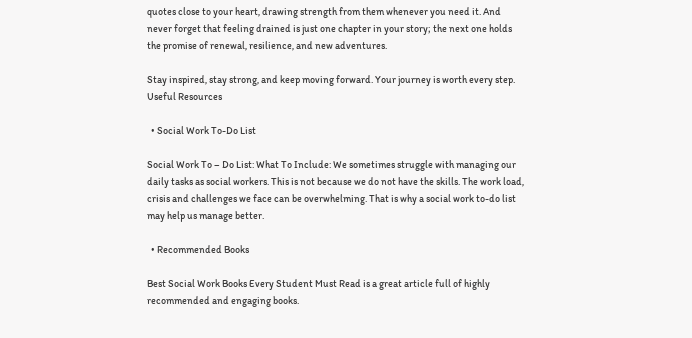quotes close to your heart, drawing strength from them whenever you need it. And never forget that feeling drained is just one chapter in your story; the next one holds the promise of renewal, resilience, and new adventures.

Stay inspired, stay strong, and keep moving forward. Your journey is worth every step. Useful Resources

  • Social Work To-Do List

Social Work To – Do List: What To Include: We sometimes struggle with managing our daily tasks as social workers. This is not because we do not have the skills. The work load, crisis and challenges we face can be overwhelming. That is why a social work to-do list may help us manage better.

  • Recommended Books

Best Social Work Books Every Student Must Read is a great article full of highly recommended and engaging books.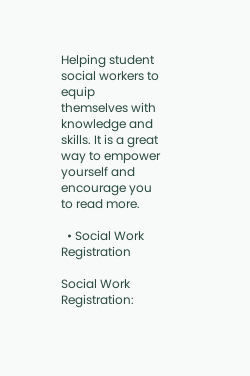Helping student social workers to equip themselves with knowledge and skills. It is a great way to empower yourself and encourage you to read more.

  • Social Work Registration

Social Work Registration: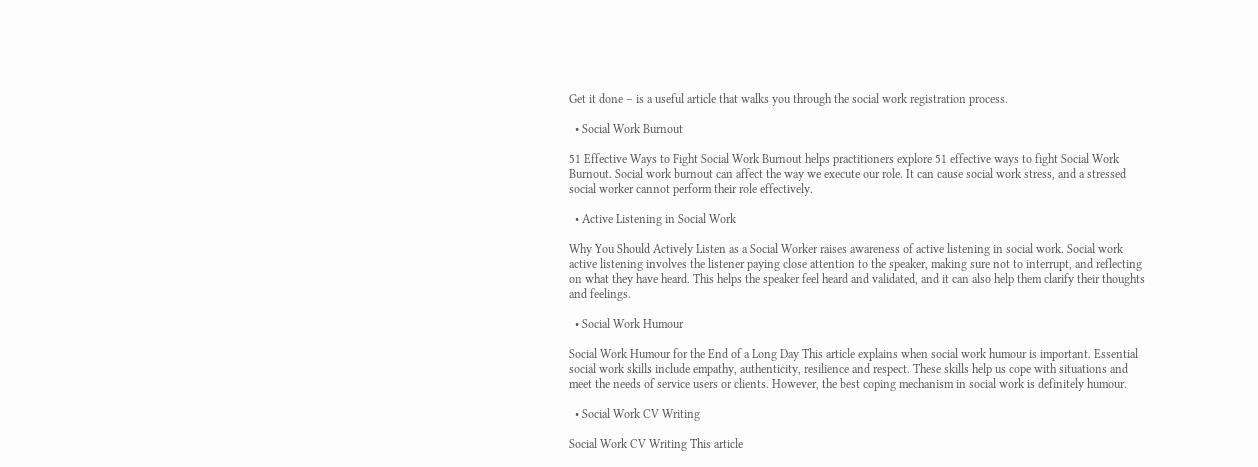Get it done – is a useful article that walks you through the social work registration process.

  • Social Work Burnout

51 Effective Ways to Fight Social Work Burnout helps practitioners explore 51 effective ways to fight Social Work Burnout. Social work burnout can affect the way we execute our role. It can cause social work stress, and a stressed social worker cannot perform their role effectively.

  • Active Listening in Social Work

Why You Should Actively Listen as a Social Worker raises awareness of active listening in social work. Social work active listening involves the listener paying close attention to the speaker, making sure not to interrupt, and reflecting on what they have heard. This helps the speaker feel heard and validated, and it can also help them clarify their thoughts and feelings.

  • Social Work Humour

Social Work Humour for the End of a Long Day This article explains when social work humour is important. Essential social work skills include empathy, authenticity, resilience and respect. These skills help us cope with situations and meet the needs of service users or clients. However, the best coping mechanism in social work is definitely humour.

  • Social Work CV Writing

Social Work CV Writing This article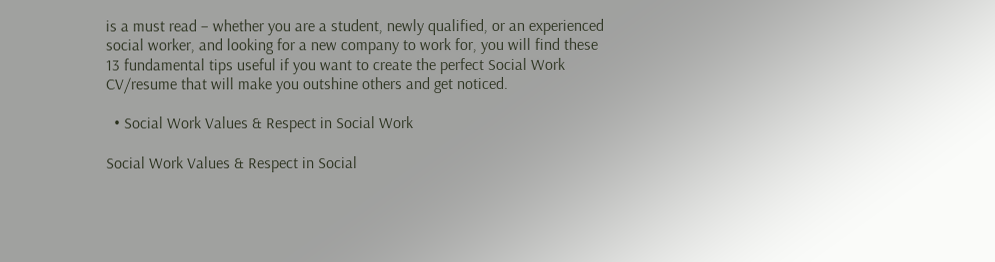is a must read – whether you are a student, newly qualified, or an experienced social worker, and looking for a new company to work for, you will find these 13 fundamental tips useful if you want to create the perfect Social Work CV/resume that will make you outshine others and get noticed.

  • Social Work Values & Respect in Social Work

Social Work Values & Respect in Social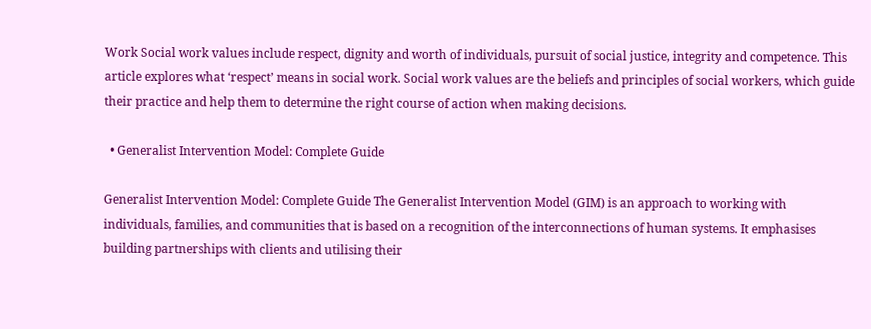Work Social work values include respect, dignity and worth of individuals, pursuit of social justice, integrity and competence. This article explores what ‘respect’ means in social work. Social work values are the beliefs and principles of social workers, which guide their practice and help them to determine the right course of action when making decisions.

  • Generalist Intervention Model: Complete Guide

Generalist Intervention Model: Complete Guide The Generalist Intervention Model (GIM) is an approach to working with individuals, families, and communities that is based on a recognition of the interconnections of human systems. It emphasises building partnerships with clients and utilising their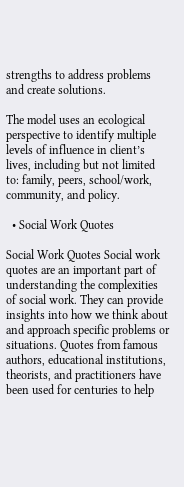strengths to address problems and create solutions.

The model uses an ecological perspective to identify multiple levels of influence in client’s lives, including but not limited to: family, peers, school/work, community, and policy.

  • Social Work Quotes

Social Work Quotes Social work quotes are an important part of understanding the complexities of social work. They can provide insights into how we think about and approach specific problems or situations. Quotes from famous authors, educational institutions, theorists, and practitioners have been used for centuries to help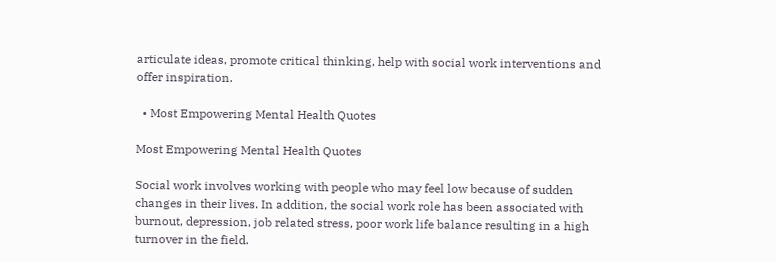articulate ideas, promote critical thinking, help with social work interventions and offer inspiration.

  • Most Empowering Mental Health Quotes

Most Empowering Mental Health Quotes

Social work involves working with people who may feel low because of sudden changes in their lives. In addition, the social work role has been associated with burnout, depression, job related stress, poor work life balance resulting in a high turnover in the field.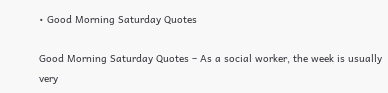• Good Morning Saturday Quotes

Good Morning Saturday Quotes – As a social worker, the week is usually very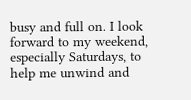busy and full on. I look forward to my weekend, especially Saturdays, to help me unwind and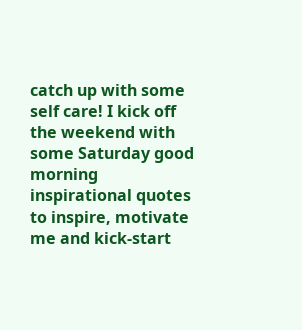catch up with some self care! I kick off the weekend with some Saturday good morning inspirational quotes to inspire, motivate me and kick-start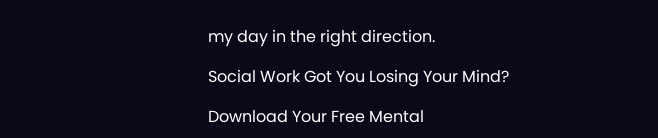my day in the right direction.

Social Work Got You Losing Your Mind?

Download Your Free Mental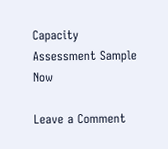Capacity Assessment Sample Now

Leave a Comment